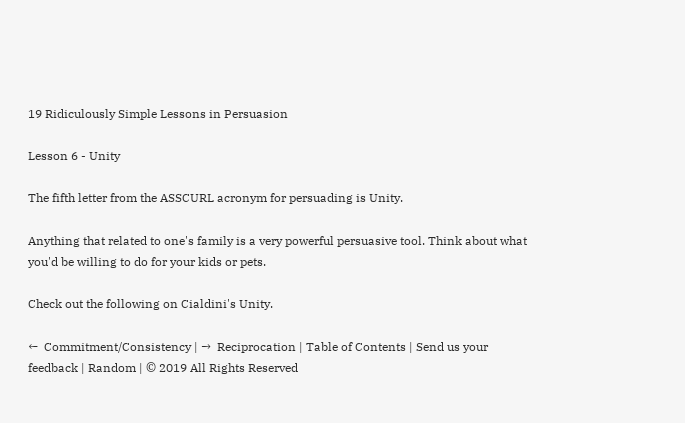19 Ridiculously Simple Lessons in Persuasion

Lesson 6 - Unity

The fifth letter from the ASSCURL acronym for persuading is Unity.

Anything that related to one's family is a very powerful persuasive tool. Think about what you'd be willing to do for your kids or pets.

Check out the following on Cialdini's Unity.

←  Commitment/Consistency | →  Reciprocation | Table of Contents | Send us your feedback | Random | © 2019 All Rights Reserved